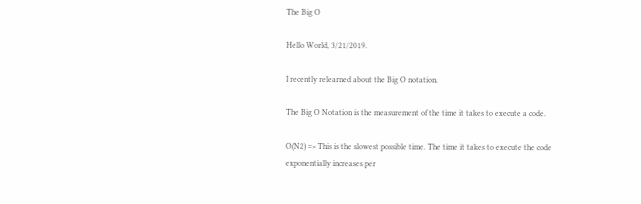The Big O

Hello World, 3/21/2019.

I recently relearned about the Big O notation.

The Big O Notation is the measurement of the time it takes to execute a code.

O(N2) => This is the slowest possible time. The time it takes to execute the code exponentially increases per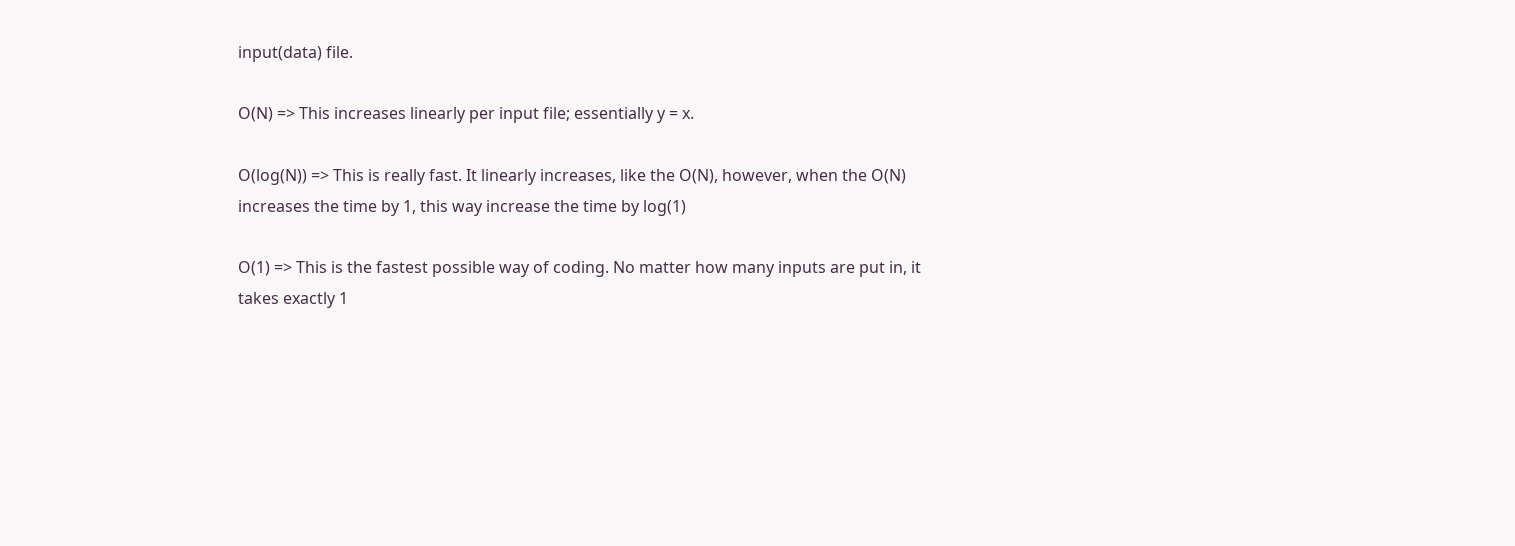input(data) file.

O(N) => This increases linearly per input file; essentially y = x.

O(log(N)) => This is really fast. It linearly increases, like the O(N), however, when the O(N) increases the time by 1, this way increase the time by log(1)

O(1) => This is the fastest possible way of coding. No matter how many inputs are put in, it takes exactly 1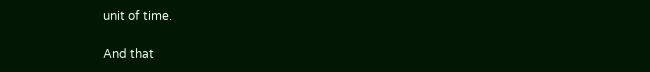unit of time.

And that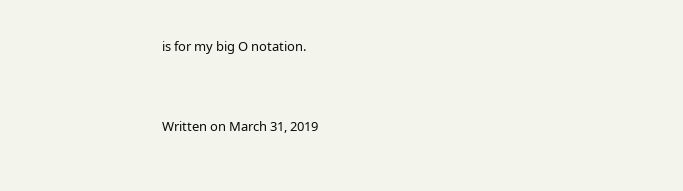is for my big O notation.


Written on March 31, 2019